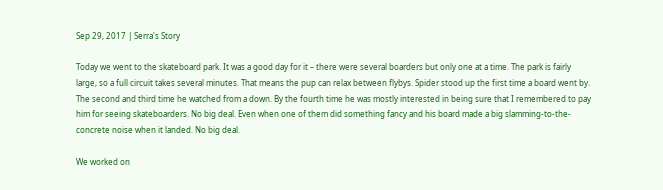Sep 29, 2017 | Serra's Story

Today we went to the skateboard park. It was a good day for it – there were several boarders but only one at a time. The park is fairly large, so a full circuit takes several minutes. That means the pup can relax between flybys. Spider stood up the first time a board went by. The second and third time he watched from a down. By the fourth time he was mostly interested in being sure that I remembered to pay him for seeing skateboarders. No big deal. Even when one of them did something fancy and his board made a big slamming-to-the-concrete noise when it landed. No big deal.

We worked on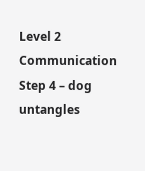Level 2 Communication Step 4 – dog untangles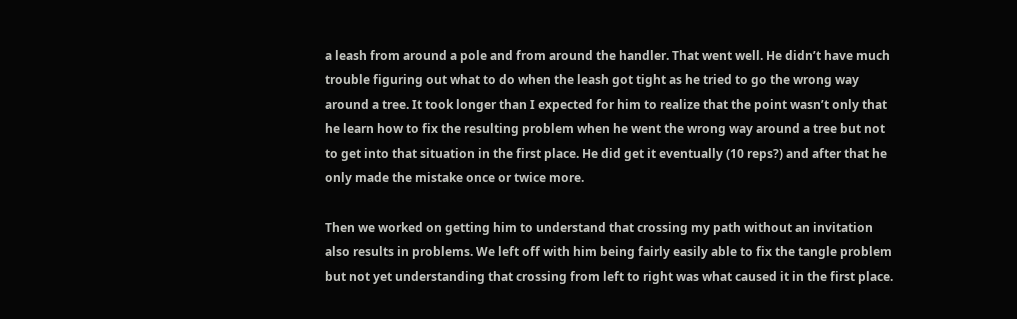a leash from around a pole and from around the handler. That went well. He didn’t have much trouble figuring out what to do when the leash got tight as he tried to go the wrong way around a tree. It took longer than I expected for him to realize that the point wasn’t only that he learn how to fix the resulting problem when he went the wrong way around a tree but not to get into that situation in the first place. He did get it eventually (10 reps?) and after that he only made the mistake once or twice more.

Then we worked on getting him to understand that crossing my path without an invitation also results in problems. We left off with him being fairly easily able to fix the tangle problem but not yet understanding that crossing from left to right was what caused it in the first place.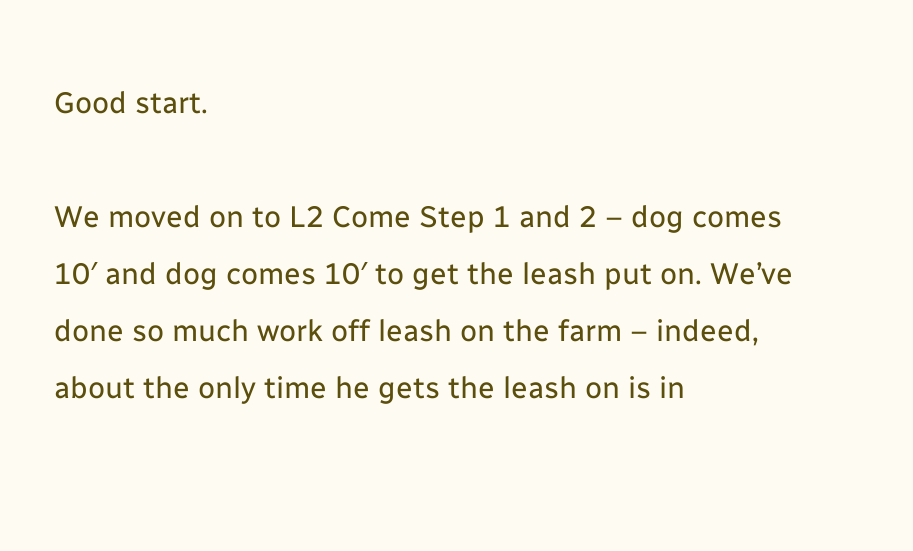Good start.

We moved on to L2 Come Step 1 and 2 – dog comes 10′ and dog comes 10′ to get the leash put on. We’ve done so much work off leash on the farm – indeed, about the only time he gets the leash on is in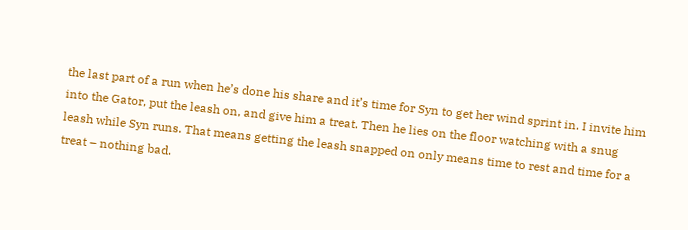the last part of a run when he’s done his share and it’s time for Syn to get her wind sprint in. I invite him into the Gator, put the leash on, and give him a treat. Then he lies on the floor watching with a snug leash while Syn runs. That means getting the leash snapped on only means time to rest and time for a treat – nothing bad.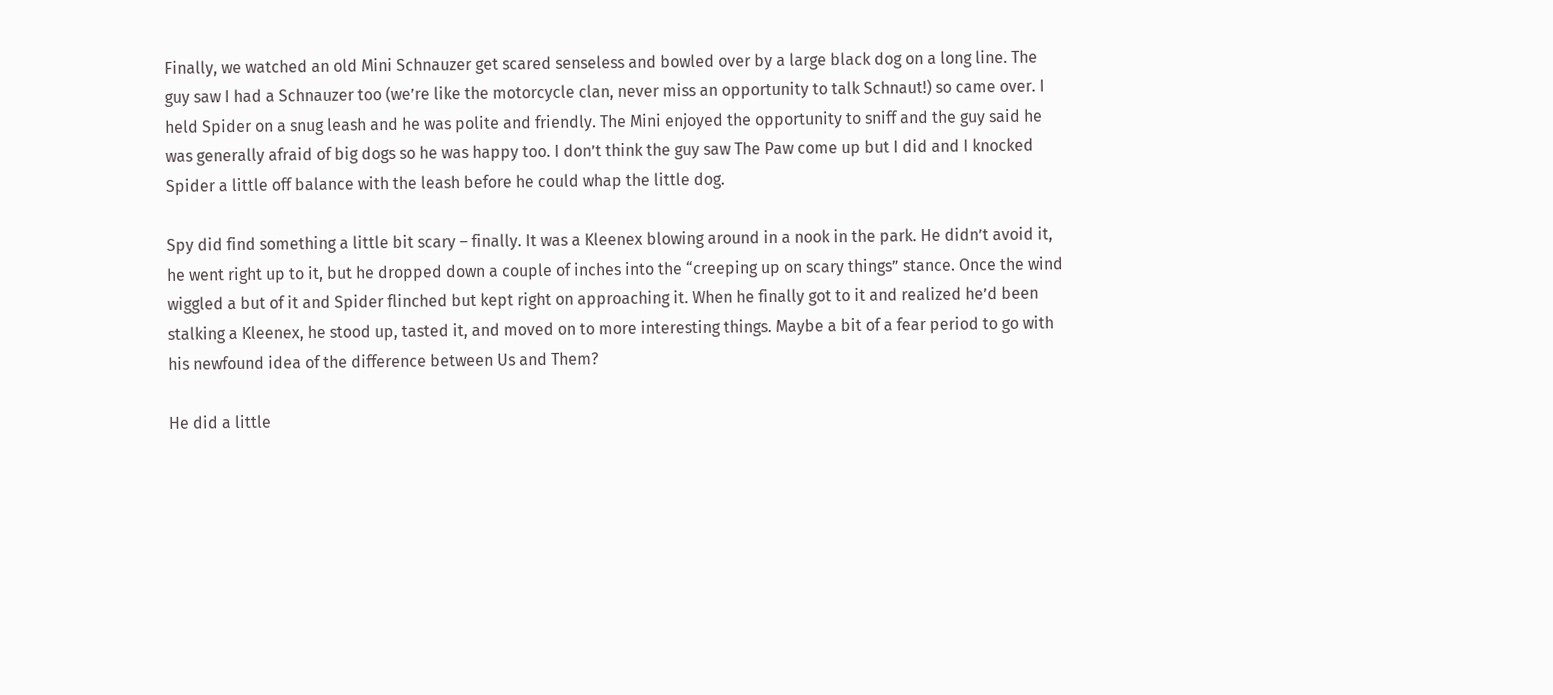Finally, we watched an old Mini Schnauzer get scared senseless and bowled over by a large black dog on a long line. The guy saw I had a Schnauzer too (we’re like the motorcycle clan, never miss an opportunity to talk Schnaut!) so came over. I held Spider on a snug leash and he was polite and friendly. The Mini enjoyed the opportunity to sniff and the guy said he was generally afraid of big dogs so he was happy too. I don’t think the guy saw The Paw come up but I did and I knocked Spider a little off balance with the leash before he could whap the little dog.

Spy did find something a little bit scary – finally. It was a Kleenex blowing around in a nook in the park. He didn’t avoid it, he went right up to it, but he dropped down a couple of inches into the “creeping up on scary things” stance. Once the wind wiggled a but of it and Spider flinched but kept right on approaching it. When he finally got to it and realized he’d been stalking a Kleenex, he stood up, tasted it, and moved on to more interesting things. Maybe a bit of a fear period to go with his newfound idea of the difference between Us and Them?

He did a little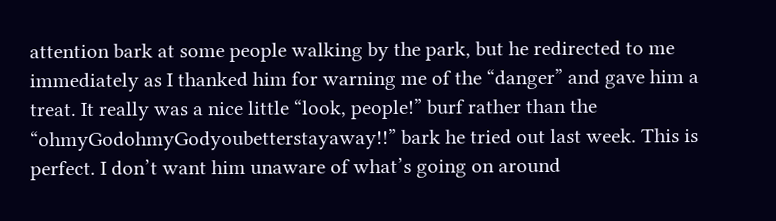attention bark at some people walking by the park, but he redirected to me immediately as I thanked him for warning me of the “danger” and gave him a treat. It really was a nice little “look, people!” burf rather than the “ohmyGodohmyGodyoubetterstayaway!!” bark he tried out last week. This is perfect. I don’t want him unaware of what’s going on around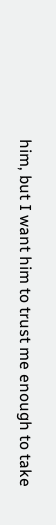him, but I want him to trust me enough to take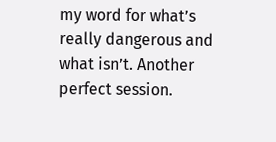my word for what’s really dangerous and what isn’t. Another perfect session.